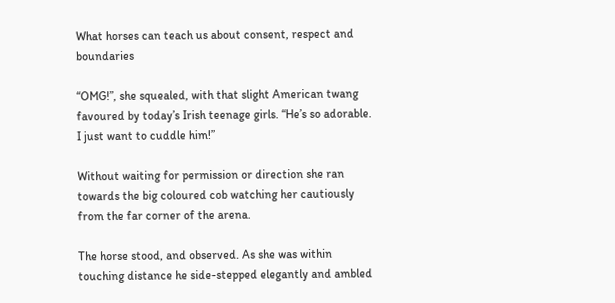What horses can teach us about consent, respect and boundaries

“OMG!”, she squealed, with that slight American twang favoured by today’s Irish teenage girls. “He’s so adorable. I just want to cuddle him!”

Without waiting for permission or direction she ran towards the big coloured cob watching her cautiously from the far corner of the arena.

The horse stood, and observed. As she was within touching distance he side-stepped elegantly and ambled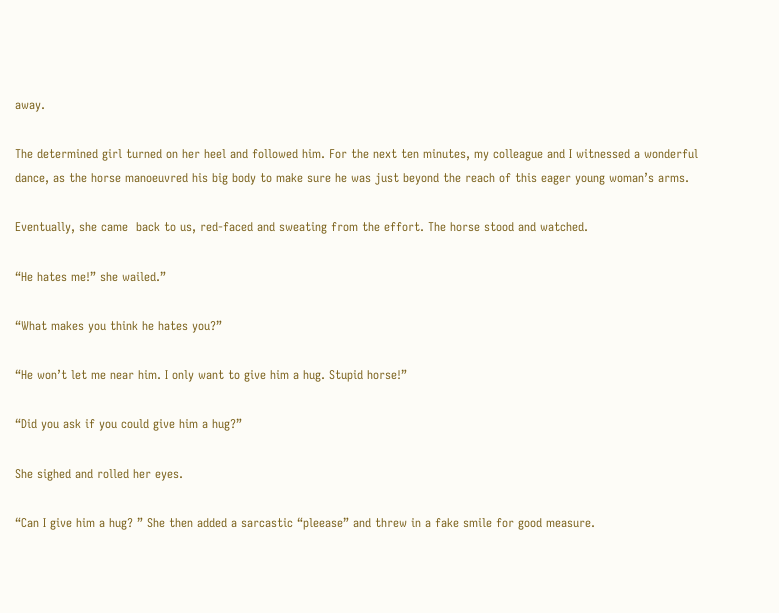away.

The determined girl turned on her heel and followed him. For the next ten minutes, my colleague and I witnessed a wonderful dance, as the horse manoeuvred his big body to make sure he was just beyond the reach of this eager young woman’s arms.

Eventually, she came  back to us, red-faced and sweating from the effort. The horse stood and watched.

“He hates me!” she wailed.”

“What makes you think he hates you?”

“He won’t let me near him. I only want to give him a hug. Stupid horse!”

“Did you ask if you could give him a hug?”

She sighed and rolled her eyes.

“Can I give him a hug? ” She then added a sarcastic “pleease” and threw in a fake smile for good measure.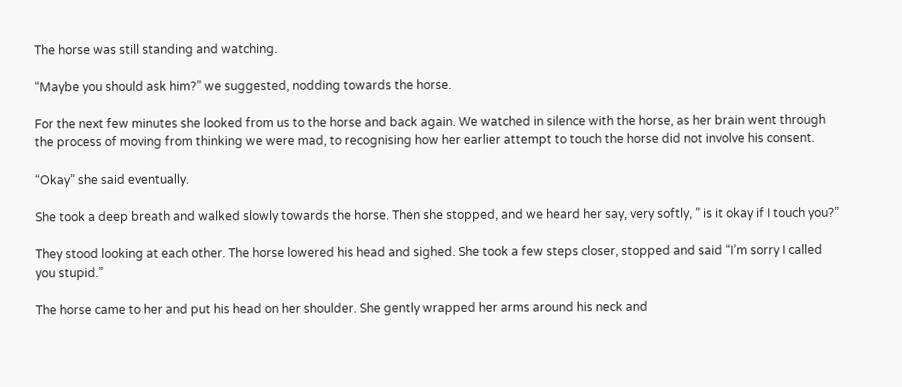The horse was still standing and watching.

“Maybe you should ask him?” we suggested, nodding towards the horse.

For the next few minutes she looked from us to the horse and back again. We watched in silence with the horse, as her brain went through the process of moving from thinking we were mad, to recognising how her earlier attempt to touch the horse did not involve his consent.

“Okay” she said eventually.

She took a deep breath and walked slowly towards the horse. Then she stopped, and we heard her say, very softly, ” is it okay if I touch you?”

They stood looking at each other. The horse lowered his head and sighed. She took a few steps closer, stopped and said “I’m sorry I called you stupid.”

The horse came to her and put his head on her shoulder. She gently wrapped her arms around his neck and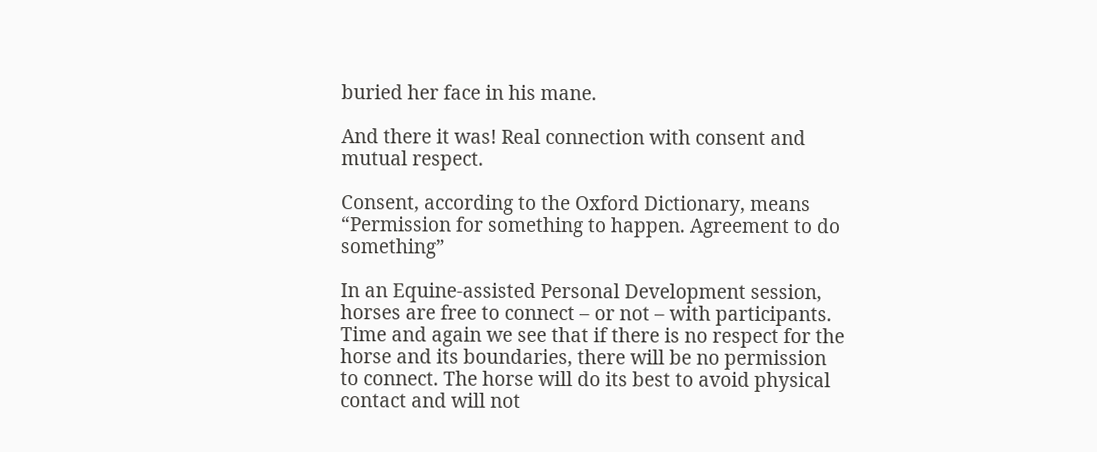buried her face in his mane.

And there it was! Real connection with consent and mutual respect.

Consent, according to the Oxford Dictionary, means “Permission for something to happen. Agreement to do something”

In an Equine-assisted Personal Development session, horses are free to connect – or not – with participants. Time and again we see that if there is no respect for the horse and its boundaries, there will be no permission to connect. The horse will do its best to avoid physical contact and will not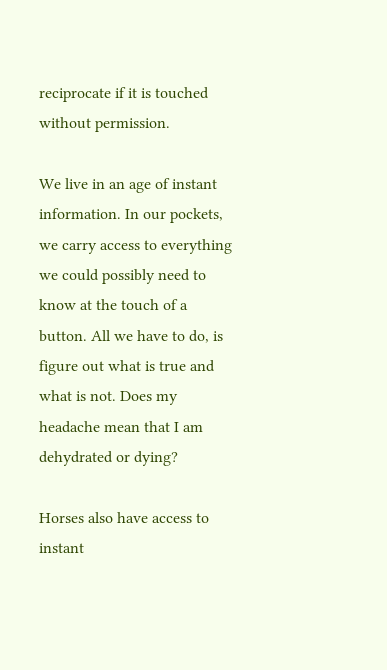reciprocate if it is touched without permission.

We live in an age of instant information. In our pockets, we carry access to everything we could possibly need to know at the touch of a button. All we have to do, is figure out what is true and what is not. Does my headache mean that I am dehydrated or dying?

Horses also have access to instant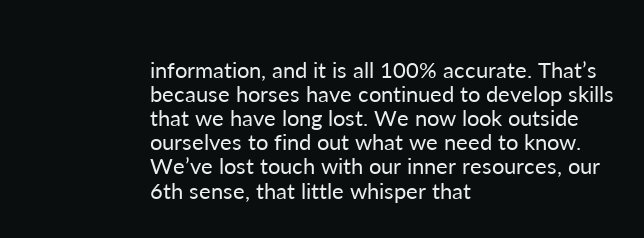information, and it is all 100% accurate. That’s because horses have continued to develop skills that we have long lost. We now look outside ourselves to find out what we need to know. We’ve lost touch with our inner resources, our 6th sense, that little whisper that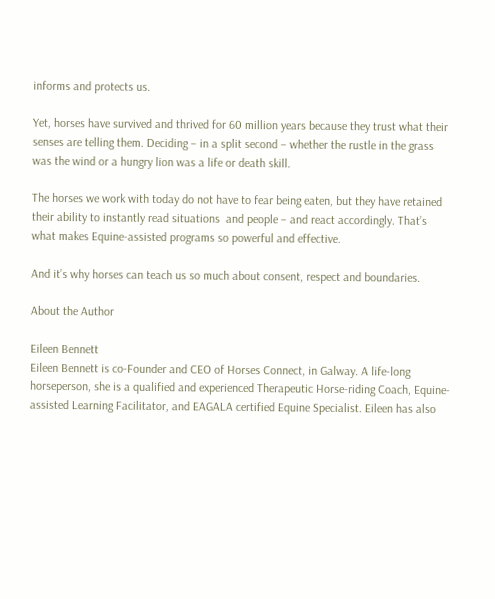informs and protects us.

Yet, horses have survived and thrived for 60 million years because they trust what their senses are telling them. Deciding – in a split second – whether the rustle in the grass was the wind or a hungry lion was a life or death skill.

The horses we work with today do not have to fear being eaten, but they have retained their ability to instantly read situations  and people – and react accordingly. That’s what makes Equine-assisted programs so powerful and effective.

And it’s why horses can teach us so much about consent, respect and boundaries.

About the Author

Eileen Bennett
Eileen Bennett is co-Founder and CEO of Horses Connect, in Galway. A life-long horseperson, she is a qualified and experienced Therapeutic Horse-riding Coach, Equine-assisted Learning Facilitator, and EAGALA certified Equine Specialist. Eileen has also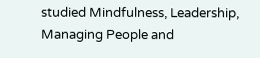studied Mindfulness, Leadership, Managing People and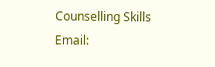Counselling Skills Email: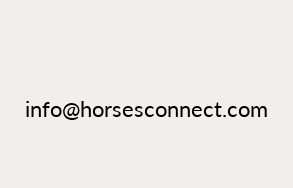info@horsesconnect.com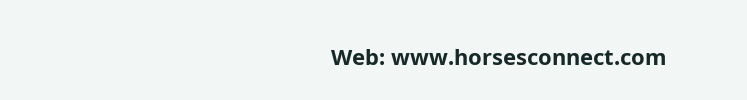Web: www.horsesconnect.com